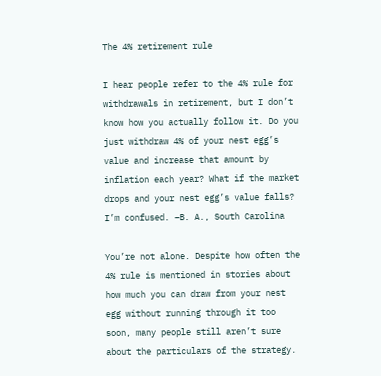The 4% retirement rule

I hear people refer to the 4% rule for withdrawals in retirement, but I don’t know how you actually follow it. Do you just withdraw 4% of your nest egg’s value and increase that amount by inflation each year? What if the market drops and your nest egg’s value falls? I’m confused. –B. A., South Carolina

You’re not alone. Despite how often the 4% rule is mentioned in stories about how much you can draw from your nest egg without running through it too soon, many people still aren’t sure about the particulars of the strategy.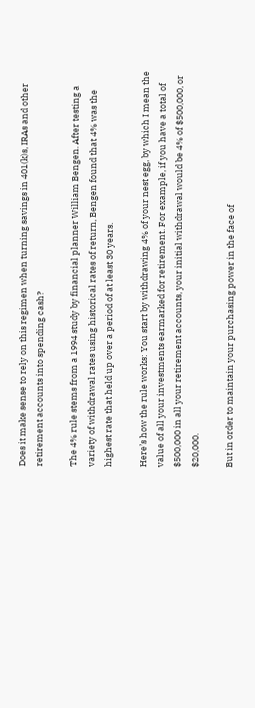Does it make sense to rely on this regimen when turning savings in 401(k)s, IRAs and other retirement accounts into spending cash?

The 4% rule stems from a 1994 study by financial planner William Bengen. After testing a variety of withdrawal rates using historical rates of return, Bengen found that 4% was the highest rate that held up over a period of at least 30 years.

Here’s how the rule works: You start by withdrawing 4% of your nest egg, by which I mean the value of all your investments earmarked for retirement. For example, if you have a total of $500,000 in all your retirement accounts, your initial withdrawal would be 4% of $500,000, or $20,000.

But in order to maintain your purchasing power in the face of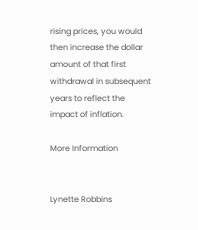rising prices, you would then increase the dollar amount of that first withdrawal in subsequent years to reflect the impact of inflation.

More Information


Lynette Robbins